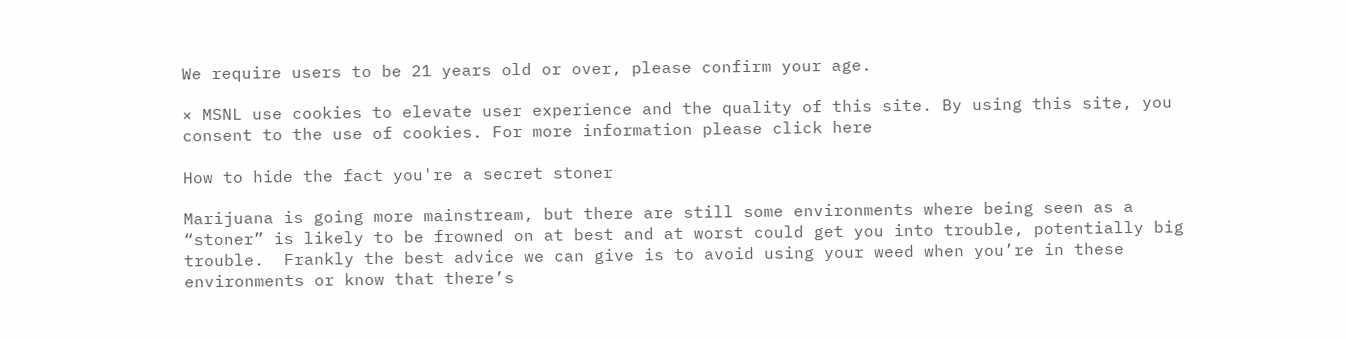We require users to be 21 years old or over, please confirm your age.

× MSNL use cookies to elevate user experience and the quality of this site. By using this site, you consent to the use of cookies. For more information please click here

How to hide the fact you're a secret stoner

Marijuana is going more mainstream, but there are still some environments where being seen as a “stoner” is likely to be frowned on at best and at worst could get you into trouble, potentially big trouble.  Frankly the best advice we can give is to avoid using your weed when you’re in these environments or know that there’s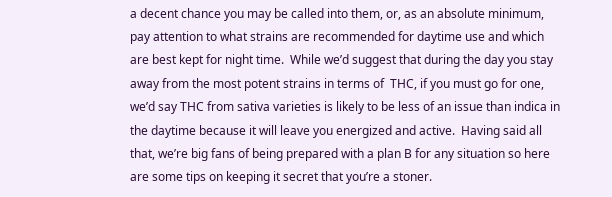a decent chance you may be called into them, or, as an absolute minimum, pay attention to what strains are recommended for daytime use and which are best kept for night time.  While we’d suggest that during the day you stay away from the most potent strains in terms of  THC, if you must go for one, we’d say THC from sativa varieties is likely to be less of an issue than indica in the daytime because it will leave you energized and active.  Having said all that, we’re big fans of being prepared with a plan B for any situation so here are some tips on keeping it secret that you’re a stoner.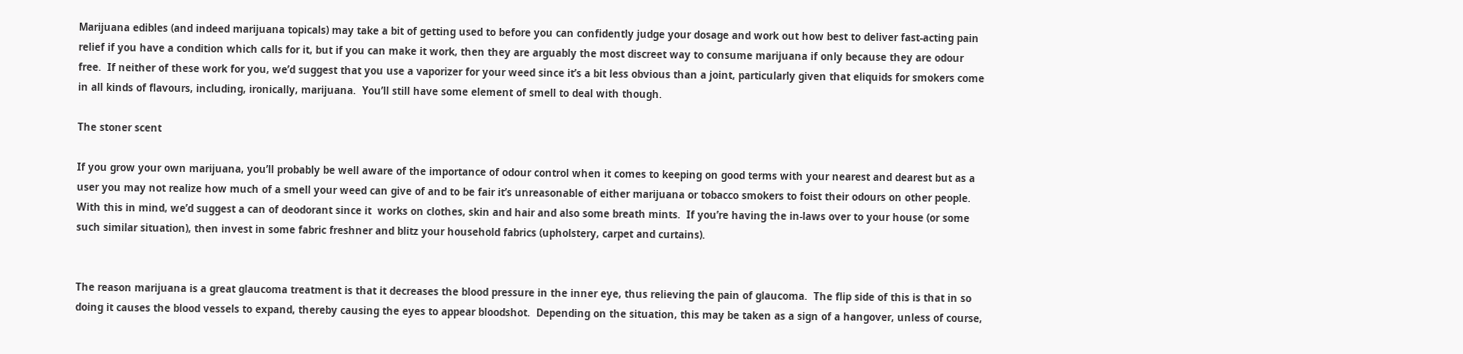Marijuana edibles (and indeed marijuana topicals) may take a bit of getting used to before you can confidently judge your dosage and work out how best to deliver fast-acting pain relief if you have a condition which calls for it, but if you can make it work, then they are arguably the most discreet way to consume marijuana if only because they are odour free.  If neither of these work for you, we’d suggest that you use a vaporizer for your weed since it’s a bit less obvious than a joint, particularly given that eliquids for smokers come in all kinds of flavours, including, ironically, marijuana.  You’ll still have some element of smell to deal with though.

The stoner scent

If you grow your own marijuana, you’ll probably be well aware of the importance of odour control when it comes to keeping on good terms with your nearest and dearest but as a user you may not realize how much of a smell your weed can give of and to be fair it’s unreasonable of either marijuana or tobacco smokers to foist their odours on other people.  With this in mind, we’d suggest a can of deodorant since it  works on clothes, skin and hair and also some breath mints.  If you’re having the in-laws over to your house (or some such similar situation), then invest in some fabric freshner and blitz your household fabrics (upholstery, carpet and curtains).


The reason marijuana is a great glaucoma treatment is that it decreases the blood pressure in the inner eye, thus relieving the pain of glaucoma.  The flip side of this is that in so doing it causes the blood vessels to expand, thereby causing the eyes to appear bloodshot.  Depending on the situation, this may be taken as a sign of a hangover, unless of course,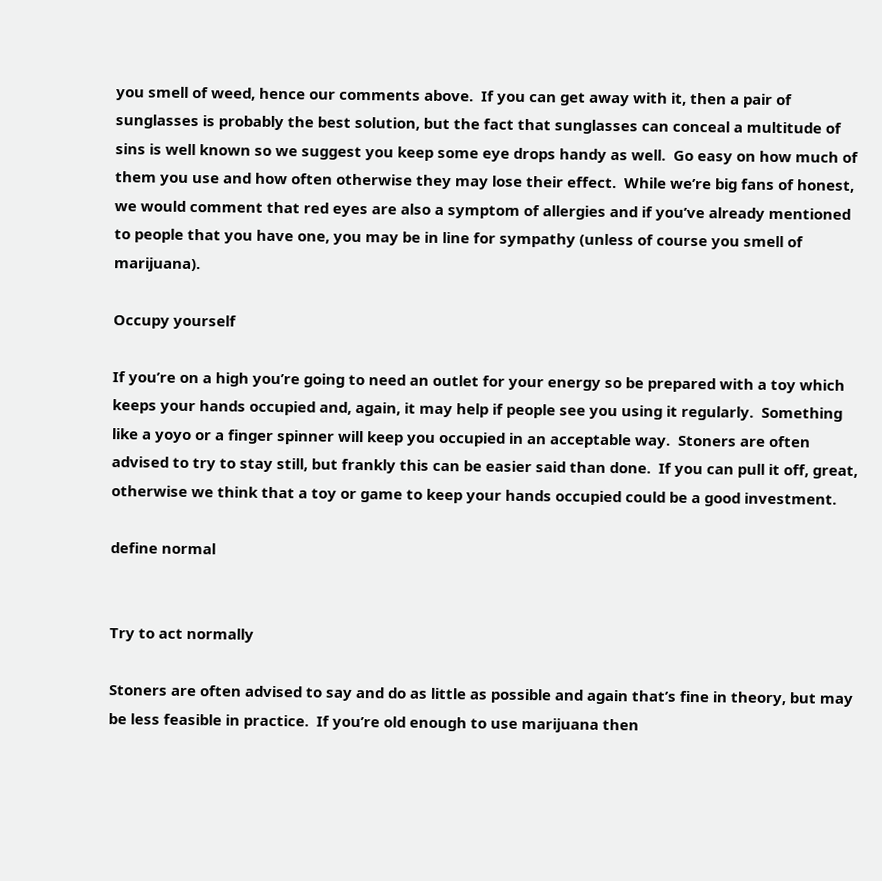you smell of weed, hence our comments above.  If you can get away with it, then a pair of sunglasses is probably the best solution, but the fact that sunglasses can conceal a multitude of sins is well known so we suggest you keep some eye drops handy as well.  Go easy on how much of them you use and how often otherwise they may lose their effect.  While we’re big fans of honest, we would comment that red eyes are also a symptom of allergies and if you’ve already mentioned to people that you have one, you may be in line for sympathy (unless of course you smell of marijuana).

Occupy yourself

If you’re on a high you’re going to need an outlet for your energy so be prepared with a toy which keeps your hands occupied and, again, it may help if people see you using it regularly.  Something like a yoyo or a finger spinner will keep you occupied in an acceptable way.  Stoners are often advised to try to stay still, but frankly this can be easier said than done.  If you can pull it off, great, otherwise we think that a toy or game to keep your hands occupied could be a good investment.

define normal


Try to act normally

Stoners are often advised to say and do as little as possible and again that’s fine in theory, but may be less feasible in practice.  If you’re old enough to use marijuana then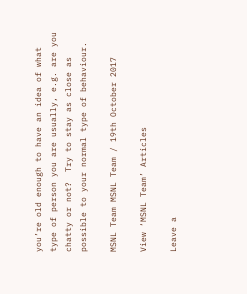you’re old enough to have an idea of what type of person you are usually, e.g. are you chatty or not?  Try to stay as close as possible to your normal type of behaviour.

MSNL Team MSNL Team / 19th October 2017

View ‘MSNL Team’ Articles

Leave a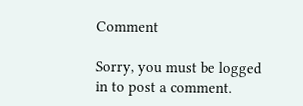Comment

Sorry, you must be logged in to post a comment.